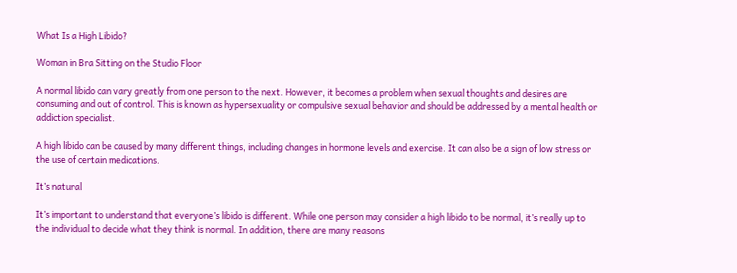What Is a High Libido?

Woman in Bra Sitting on the Studio Floor

A normal libido can vary greatly from one person to the next. However, it becomes a problem when sexual thoughts and desires are consuming and out of control. This is known as hypersexuality or compulsive sexual behavior and should be addressed by a mental health or addiction specialist.

A high libido can be caused by many different things, including changes in hormone levels and exercise. It can also be a sign of low stress or the use of certain medications.

It’s natural

It’s important to understand that everyone’s libido is different. While one person may consider a high libido to be normal, it’s really up to the individual to decide what they think is normal. In addition, there are many reasons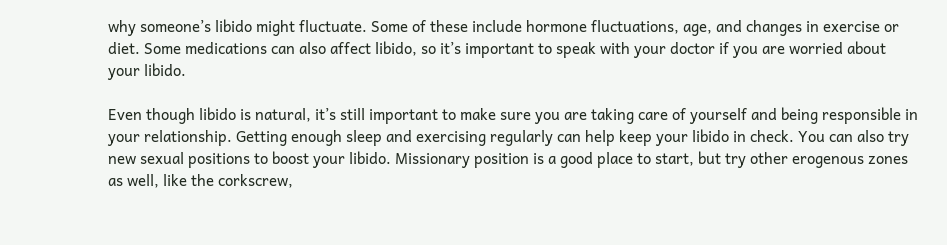why someone’s libido might fluctuate. Some of these include hormone fluctuations, age, and changes in exercise or diet. Some medications can also affect libido, so it’s important to speak with your doctor if you are worried about your libido.

Even though libido is natural, it’s still important to make sure you are taking care of yourself and being responsible in your relationship. Getting enough sleep and exercising regularly can help keep your libido in check. You can also try new sexual positions to boost your libido. Missionary position is a good place to start, but try other erogenous zones as well, like the corkscrew,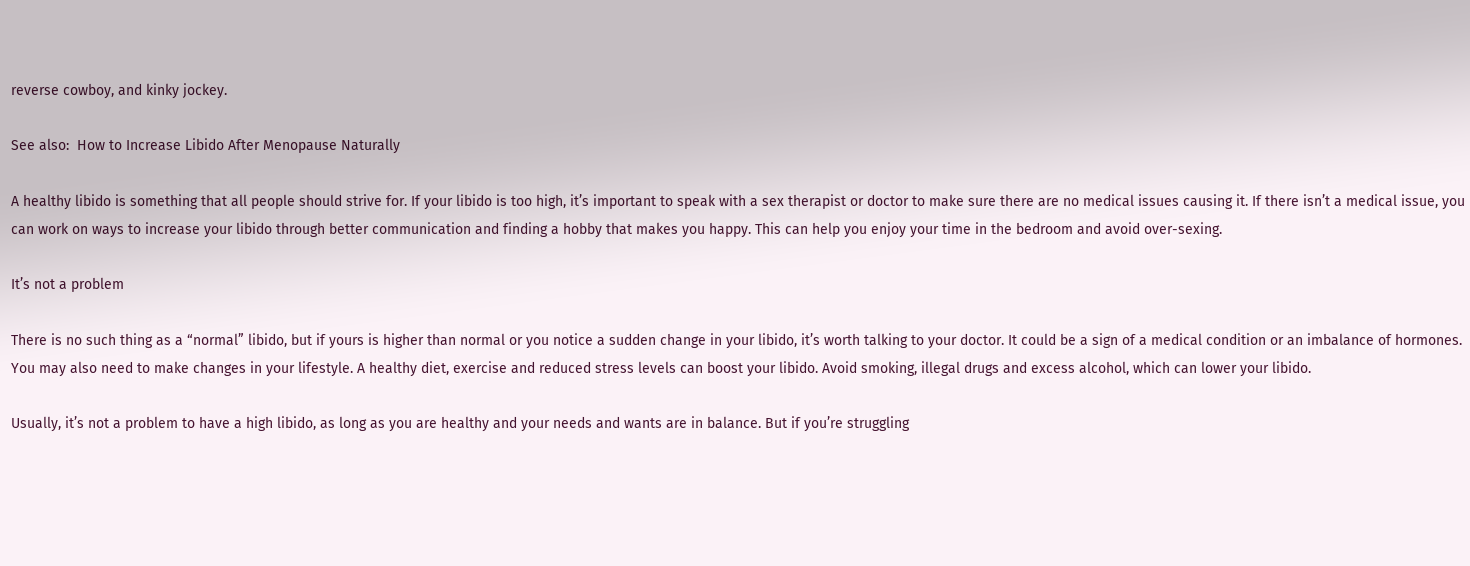reverse cowboy, and kinky jockey.

See also:  How to Increase Libido After Menopause Naturally

A healthy libido is something that all people should strive for. If your libido is too high, it’s important to speak with a sex therapist or doctor to make sure there are no medical issues causing it. If there isn’t a medical issue, you can work on ways to increase your libido through better communication and finding a hobby that makes you happy. This can help you enjoy your time in the bedroom and avoid over-sexing.

It’s not a problem

There is no such thing as a “normal” libido, but if yours is higher than normal or you notice a sudden change in your libido, it’s worth talking to your doctor. It could be a sign of a medical condition or an imbalance of hormones. You may also need to make changes in your lifestyle. A healthy diet, exercise and reduced stress levels can boost your libido. Avoid smoking, illegal drugs and excess alcohol, which can lower your libido.

Usually, it’s not a problem to have a high libido, as long as you are healthy and your needs and wants are in balance. But if you’re struggling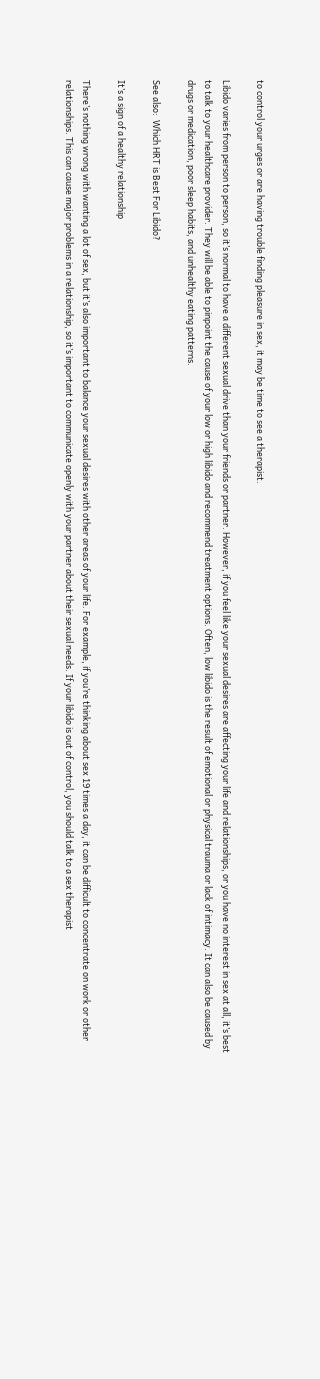to control your urges or are having trouble finding pleasure in sex, it may be time to see a therapist.

Libido varies from person to person, so it’s normal to have a different sexual drive than your friends or partner. However, if you feel like your sexual desires are affecting your life and relationships, or you have no interest in sex at all, it’s best to talk to your healthcare provider. They will be able to pinpoint the cause of your low or high libido and recommend treatment options. Often, low libido is the result of emotional or physical trauma or lack of intimacy. It can also be caused by drugs or medication, poor sleep habits, and unhealthy eating patterns.

See also:  Which HRT is Best For Libido?

It’s a sign of a healthy relationship

There’s nothing wrong with wanting a lot of sex, but it’s also important to balance your sexual desires with other areas of your life. For example, if you’re thinking about sex 19 times a day, it can be difficult to concentrate on work or other relationships. This can cause major problems in a relationship, so it’s important to communicate openly with your partner about their sexual needs. If your libido is out of control, you should talk to a sex therapist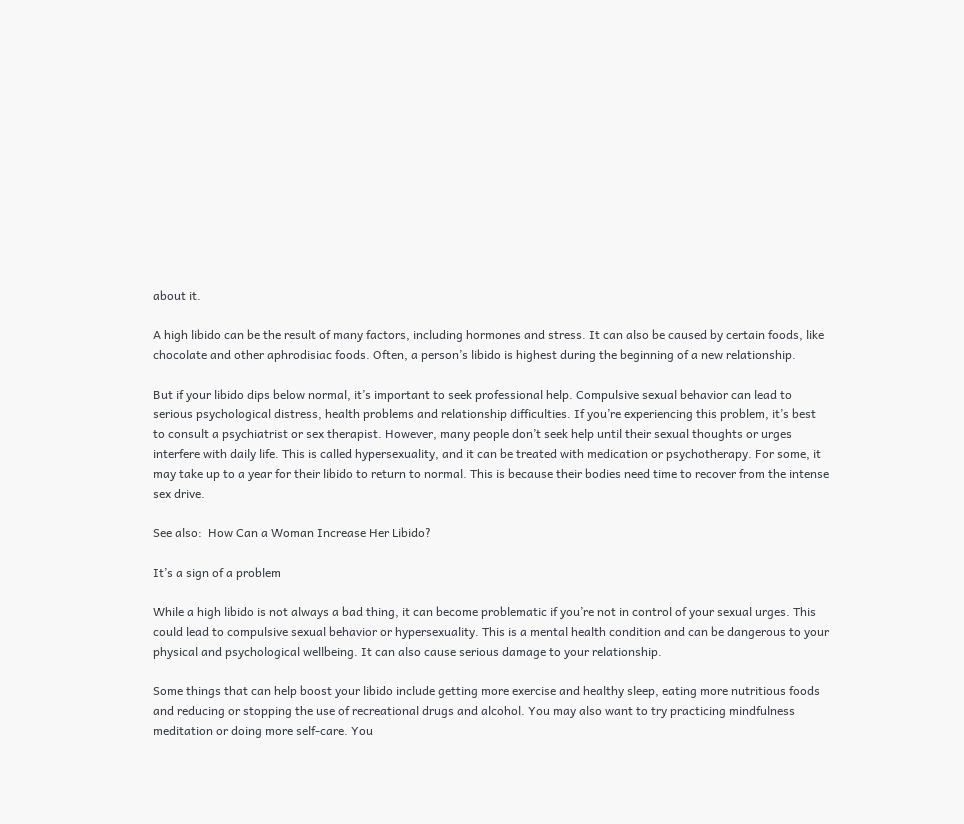about it.

A high libido can be the result of many factors, including hormones and stress. It can also be caused by certain foods, like chocolate and other aphrodisiac foods. Often, a person’s libido is highest during the beginning of a new relationship.

But if your libido dips below normal, it’s important to seek professional help. Compulsive sexual behavior can lead to serious psychological distress, health problems and relationship difficulties. If you’re experiencing this problem, it’s best to consult a psychiatrist or sex therapist. However, many people don’t seek help until their sexual thoughts or urges interfere with daily life. This is called hypersexuality, and it can be treated with medication or psychotherapy. For some, it may take up to a year for their libido to return to normal. This is because their bodies need time to recover from the intense sex drive.

See also:  How Can a Woman Increase Her Libido?

It’s a sign of a problem

While a high libido is not always a bad thing, it can become problematic if you’re not in control of your sexual urges. This could lead to compulsive sexual behavior or hypersexuality. This is a mental health condition and can be dangerous to your physical and psychological wellbeing. It can also cause serious damage to your relationship.

Some things that can help boost your libido include getting more exercise and healthy sleep, eating more nutritious foods and reducing or stopping the use of recreational drugs and alcohol. You may also want to try practicing mindfulness meditation or doing more self-care. You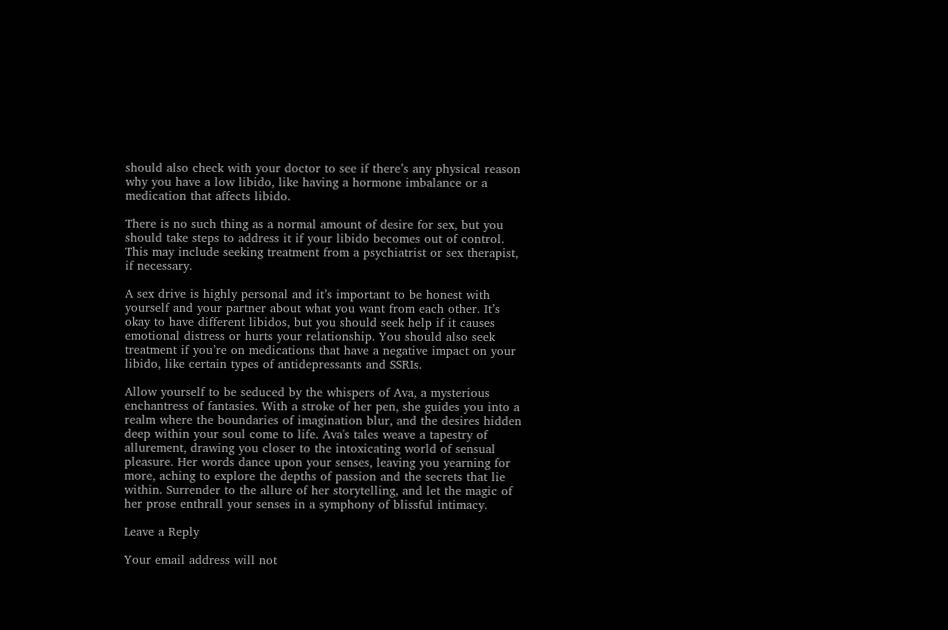should also check with your doctor to see if there’s any physical reason why you have a low libido, like having a hormone imbalance or a medication that affects libido.

There is no such thing as a normal amount of desire for sex, but you should take steps to address it if your libido becomes out of control. This may include seeking treatment from a psychiatrist or sex therapist, if necessary.

A sex drive is highly personal and it’s important to be honest with yourself and your partner about what you want from each other. It’s okay to have different libidos, but you should seek help if it causes emotional distress or hurts your relationship. You should also seek treatment if you’re on medications that have a negative impact on your libido, like certain types of antidepressants and SSRIs.

Allow yourself to be seduced by the whispers of Ava, a mysterious enchantress of fantasies. With a stroke of her pen, she guides you into a realm where the boundaries of imagination blur, and the desires hidden deep within your soul come to life. Ava's tales weave a tapestry of allurement, drawing you closer to the intoxicating world of sensual pleasure. Her words dance upon your senses, leaving you yearning for more, aching to explore the depths of passion and the secrets that lie within. Surrender to the allure of her storytelling, and let the magic of her prose enthrall your senses in a symphony of blissful intimacy.

Leave a Reply

Your email address will not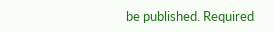be published. Required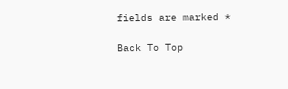fields are marked *

Back To Top